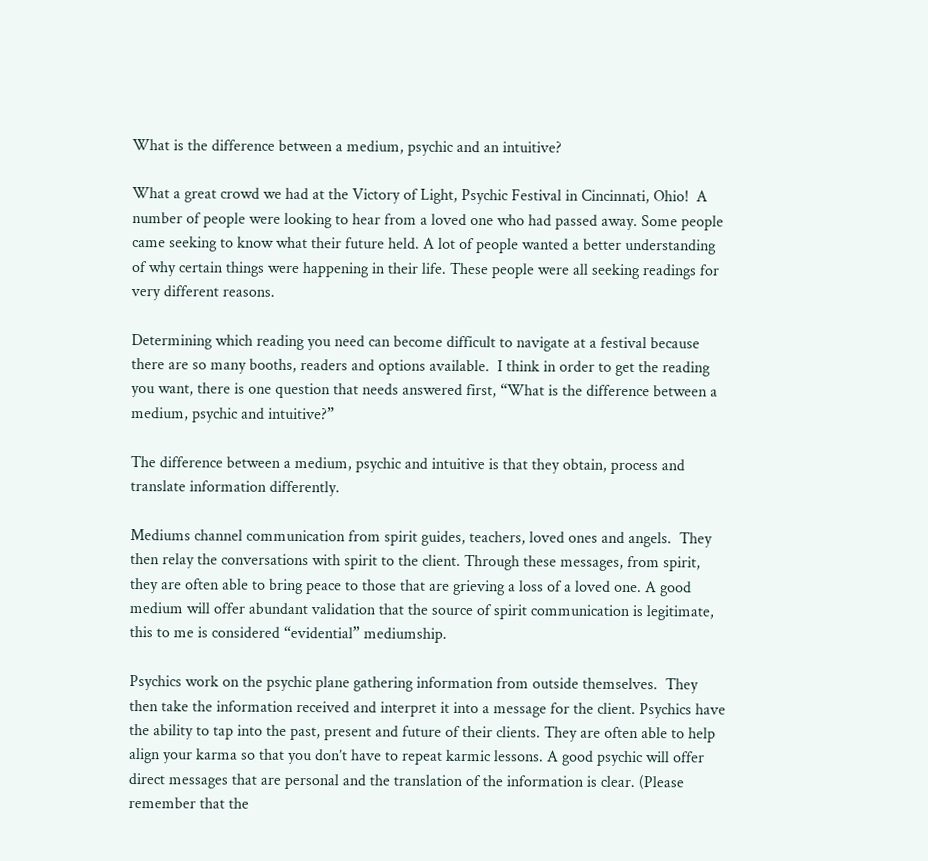What is the difference between a medium, psychic and an intuitive?

What a great crowd we had at the Victory of Light, Psychic Festival in Cincinnati, Ohio!  A number of people were looking to hear from a loved one who had passed away. Some people came seeking to know what their future held. A lot of people wanted a better understanding of why certain things were happening in their life. These people were all seeking readings for very different reasons.

Determining which reading you need can become difficult to navigate at a festival because there are so many booths, readers and options available.  I think in order to get the reading you want, there is one question that needs answered first, “What is the difference between a medium, psychic and intuitive?”

The difference between a medium, psychic and intuitive is that they obtain, process and translate information differently.

Mediums channel communication from spirit guides, teachers, loved ones and angels.  They then relay the conversations with spirit to the client. Through these messages, from spirit, they are often able to bring peace to those that are grieving a loss of a loved one. A good medium will offer abundant validation that the source of spirit communication is legitimate, this to me is considered “evidential” mediumship.

Psychics work on the psychic plane gathering information from outside themselves.  They then take the information received and interpret it into a message for the client. Psychics have the ability to tap into the past, present and future of their clients. They are often able to help  align your karma so that you don’t have to repeat karmic lessons. A good psychic will offer direct messages that are personal and the translation of the information is clear. (Please remember that the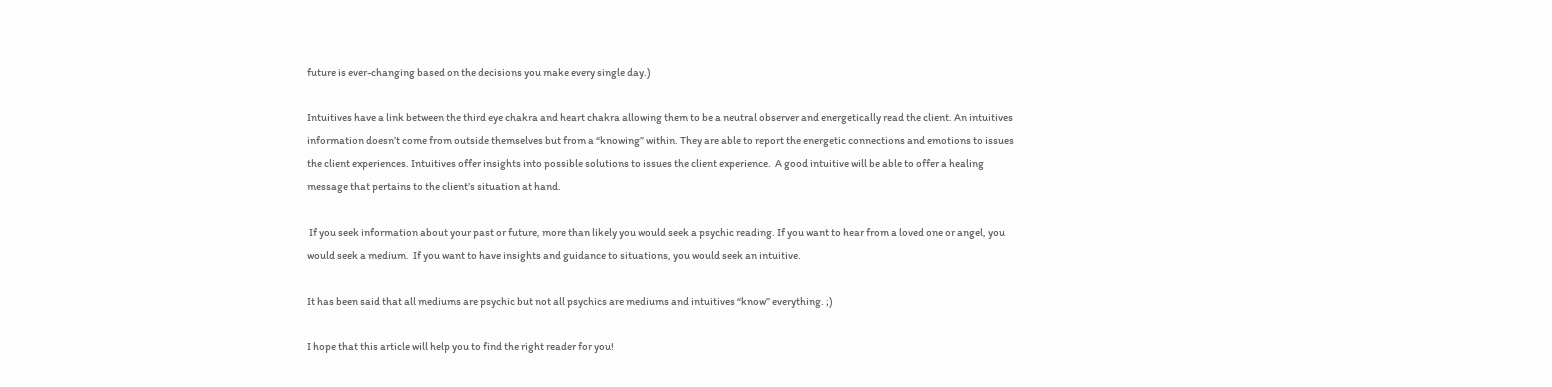future is ever-changing based on the decisions you make every single day.)

Intuitives have a link between the third eye chakra and heart chakra allowing them to be a neutral observer and energetically read the client. An intuitives information doesn’t come from outside themselves but from a “knowing” within. They are able to report the energetic connections and emotions to issues the client experiences. Intuitives offer insights into possible solutions to issues the client experience.  A good intuitive will be able to offer a healing message that pertains to the client’s situation at hand.

 If you seek information about your past or future, more than likely you would seek a psychic reading. If you want to hear from a loved one or angel, you would seek a medium.  If you want to have insights and guidance to situations, you would seek an intuitive.

It has been said that all mediums are psychic but not all psychics are mediums and intuitives “know” everything. ;)

I hope that this article will help you to find the right reader for you!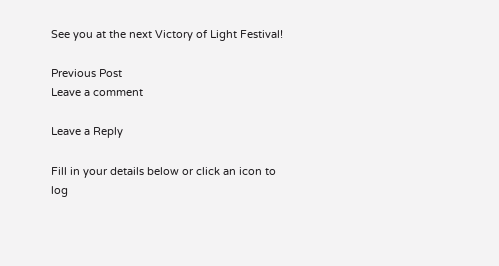See you at the next Victory of Light Festival!

Previous Post
Leave a comment

Leave a Reply

Fill in your details below or click an icon to log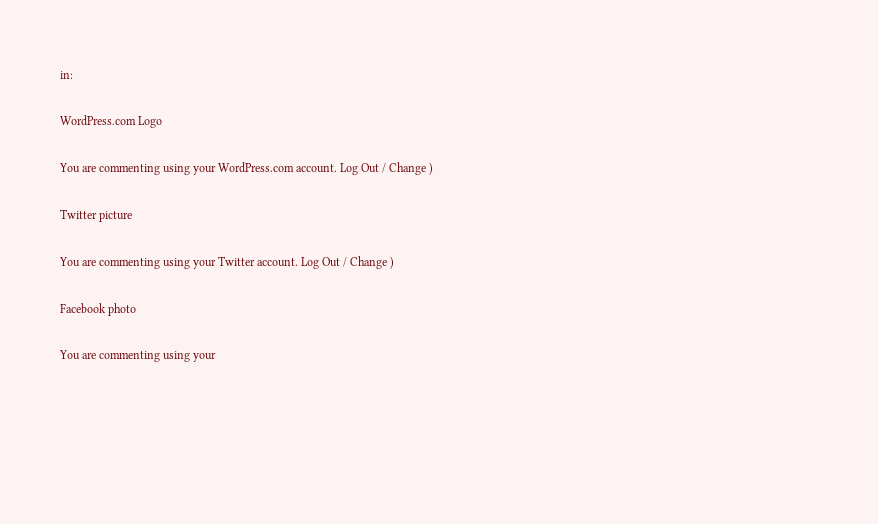in:

WordPress.com Logo

You are commenting using your WordPress.com account. Log Out / Change )

Twitter picture

You are commenting using your Twitter account. Log Out / Change )

Facebook photo

You are commenting using your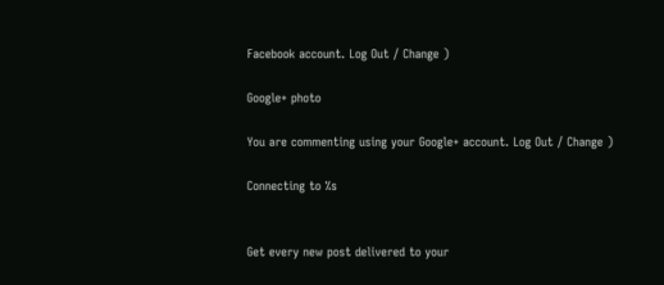Facebook account. Log Out / Change )

Google+ photo

You are commenting using your Google+ account. Log Out / Change )

Connecting to %s


Get every new post delivered to your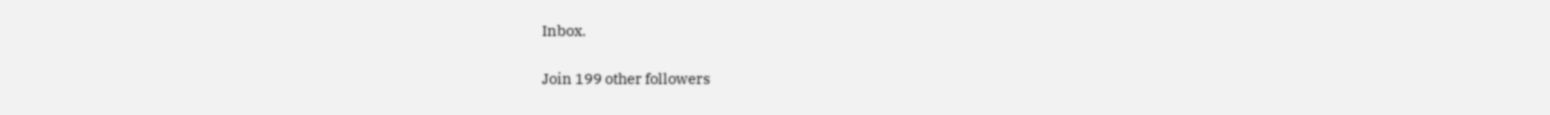Inbox.

Join 199 other followers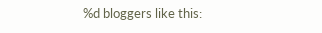%d bloggers like this: